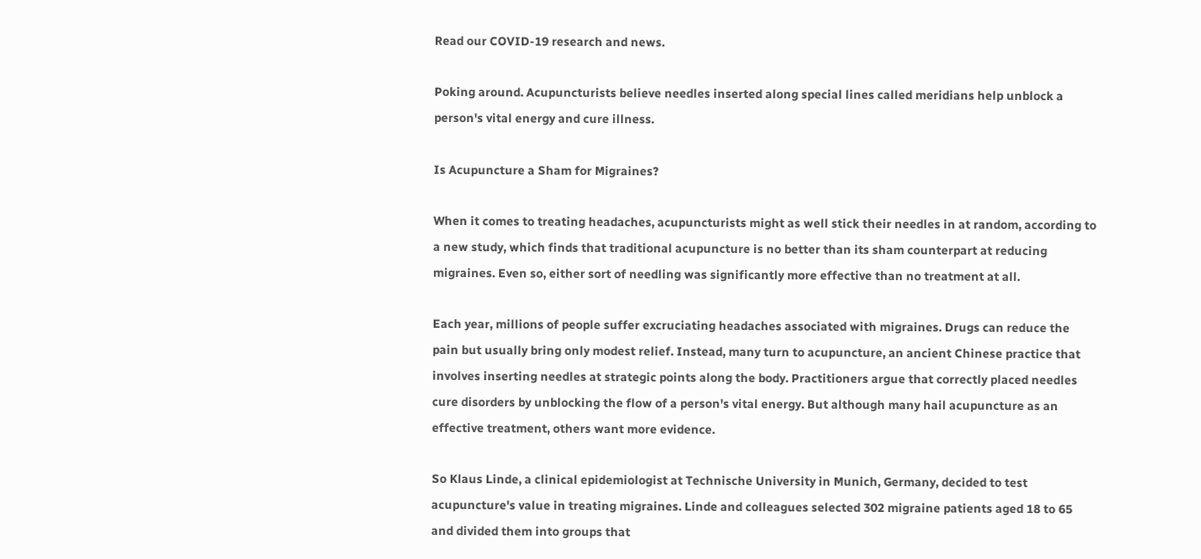Read our COVID-19 research and news.

Poking around. Acupuncturists believe needles inserted along special lines called meridians help unblock a person's vital energy and cure illness.

Is Acupuncture a Sham for Migraines?

When it comes to treating headaches, acupuncturists might as well stick their needles in at random, according to a new study, which finds that traditional acupuncture is no better than its sham counterpart at reducing migraines. Even so, either sort of needling was significantly more effective than no treatment at all.

Each year, millions of people suffer excruciating headaches associated with migraines. Drugs can reduce the pain but usually bring only modest relief. Instead, many turn to acupuncture, an ancient Chinese practice that involves inserting needles at strategic points along the body. Practitioners argue that correctly placed needles cure disorders by unblocking the flow of a person's vital energy. But although many hail acupuncture as an effective treatment, others want more evidence.

So Klaus Linde, a clinical epidemiologist at Technische University in Munich, Germany, decided to test acupuncture's value in treating migraines. Linde and colleagues selected 302 migraine patients aged 18 to 65 and divided them into groups that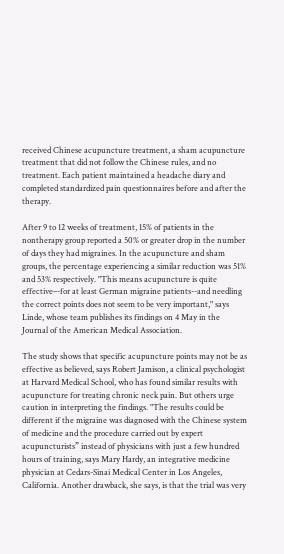received Chinese acupuncture treatment, a sham acupuncture treatment that did not follow the Chinese rules, and no treatment. Each patient maintained a headache diary and completed standardized pain questionnaires before and after the therapy.

After 9 to 12 weeks of treatment, 15% of patients in the nontherapy group reported a 50% or greater drop in the number of days they had migraines. In the acupuncture and sham groups, the percentage experiencing a similar reduction was 51% and 53% respectively. "This means acupuncture is quite effective–-for at least German migraine patients--and needling the correct points does not seem to be very important," says Linde, whose team publishes its findings on 4 May in the Journal of the American Medical Association.

The study shows that specific acupuncture points may not be as effective as believed, says Robert Jamison, a clinical psychologist at Harvard Medical School, who has found similar results with acupuncture for treating chronic neck pain. But others urge caution in interpreting the findings. "The results could be different if the migraine was diagnosed with the Chinese system of medicine and the procedure carried out by expert acupuncturists” instead of physicians with just a few hundred hours of training, says Mary Hardy, an integrative medicine physician at Cedars-Sinai Medical Center in Los Angeles, California. Another drawback, she says, is that the trial was very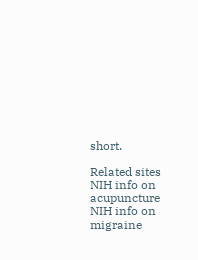short.

Related sites
NIH info on acupuncture
NIH info on migraine